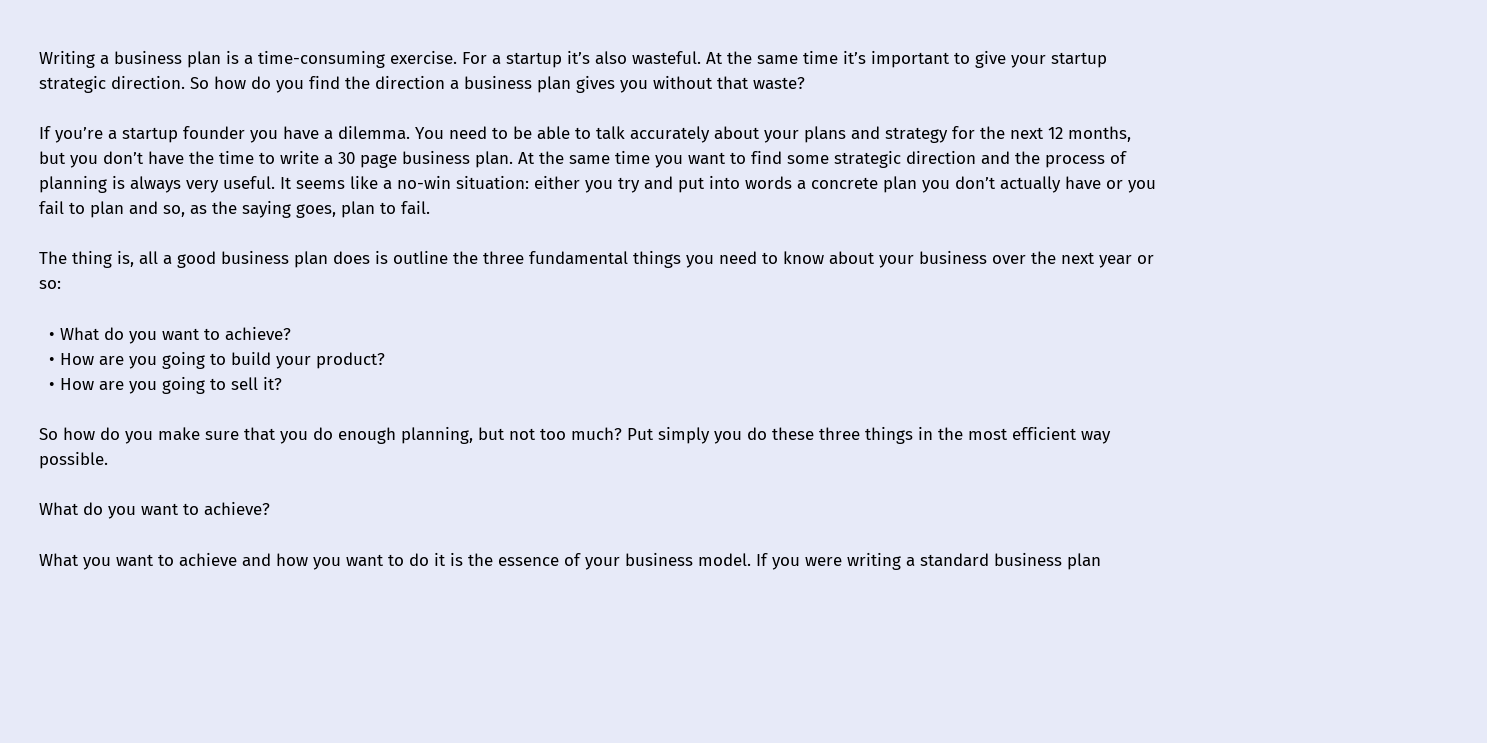Writing a business plan is a time-consuming exercise. For a startup it’s also wasteful. At the same time it’s important to give your startup strategic direction. So how do you find the direction a business plan gives you without that waste?

If you’re a startup founder you have a dilemma. You need to be able to talk accurately about your plans and strategy for the next 12 months, but you don’t have the time to write a 30 page business plan. At the same time you want to find some strategic direction and the process of planning is always very useful. It seems like a no-win situation: either you try and put into words a concrete plan you don’t actually have or you fail to plan and so, as the saying goes, plan to fail.

The thing is, all a good business plan does is outline the three fundamental things you need to know about your business over the next year or so:

  • What do you want to achieve?
  • How are you going to build your product?
  • How are you going to sell it?

So how do you make sure that you do enough planning, but not too much? Put simply you do these three things in the most efficient way possible.

What do you want to achieve?

What you want to achieve and how you want to do it is the essence of your business model. If you were writing a standard business plan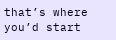that’s where you’d start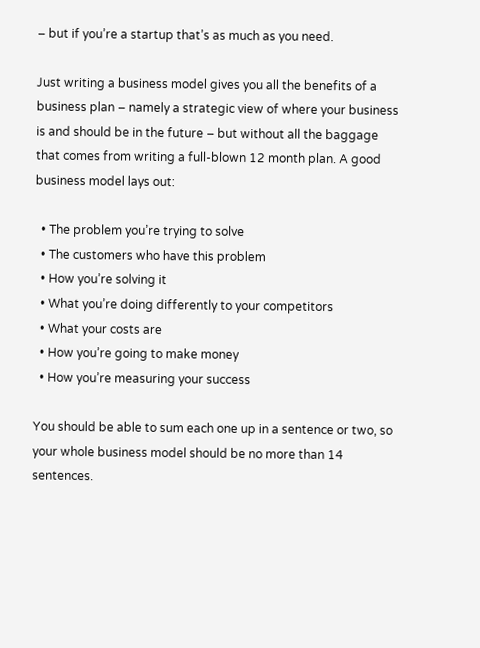– but if you’re a startup that’s as much as you need.

Just writing a business model gives you all the benefits of a business plan – namely a strategic view of where your business is and should be in the future – but without all the baggage that comes from writing a full-blown 12 month plan. A good business model lays out:

  • The problem you’re trying to solve
  • The customers who have this problem
  • How you’re solving it
  • What you’re doing differently to your competitors
  • What your costs are
  • How you’re going to make money
  • How you’re measuring your success

You should be able to sum each one up in a sentence or two, so your whole business model should be no more than 14 sentences.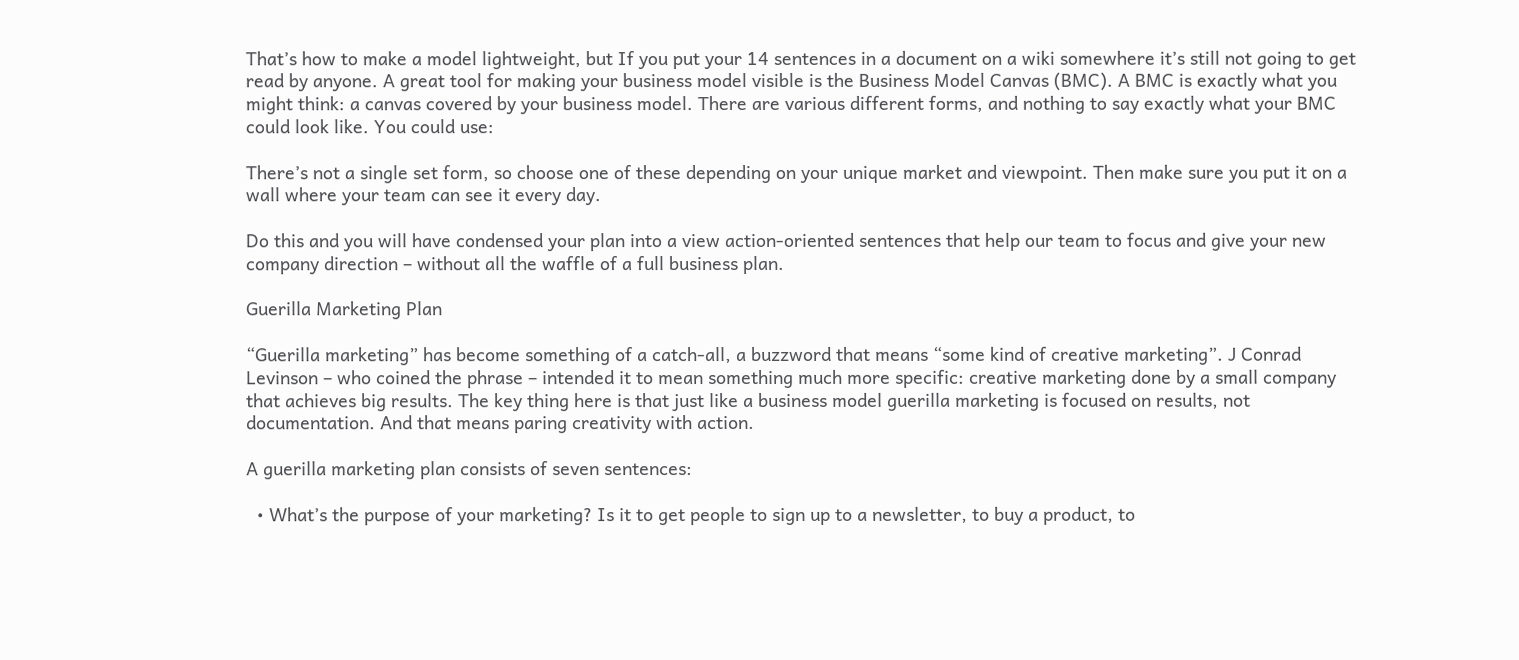That’s how to make a model lightweight, but If you put your 14 sentences in a document on a wiki somewhere it’s still not going to get read by anyone. A great tool for making your business model visible is the Business Model Canvas (BMC). A BMC is exactly what you might think: a canvas covered by your business model. There are various different forms, and nothing to say exactly what your BMC could look like. You could use:

There’s not a single set form, so choose one of these depending on your unique market and viewpoint. Then make sure you put it on a wall where your team can see it every day.

Do this and you will have condensed your plan into a view action-oriented sentences that help our team to focus and give your new company direction – without all the waffle of a full business plan.

Guerilla Marketing Plan

“Guerilla marketing” has become something of a catch-all, a buzzword that means “some kind of creative marketing”. J Conrad Levinson – who coined the phrase – intended it to mean something much more specific: creative marketing done by a small company that achieves big results. The key thing here is that just like a business model guerilla marketing is focused on results, not documentation. And that means paring creativity with action.

A guerilla marketing plan consists of seven sentences:

  • What’s the purpose of your marketing? Is it to get people to sign up to a newsletter, to buy a product, to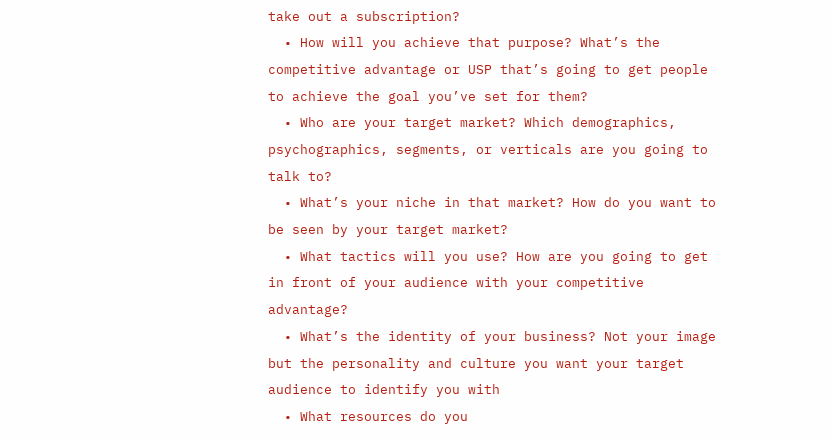take out a subscription?
  • How will you achieve that purpose? What’s the competitive advantage or USP that’s going to get people to achieve the goal you’ve set for them?
  • Who are your target market? Which demographics, psychographics, segments, or verticals are you going to talk to?
  • What’s your niche in that market? How do you want to be seen by your target market?
  • What tactics will you use? How are you going to get in front of your audience with your competitive advantage?
  • What’s the identity of your business? Not your image but the personality and culture you want your target audience to identify you with
  • What resources do you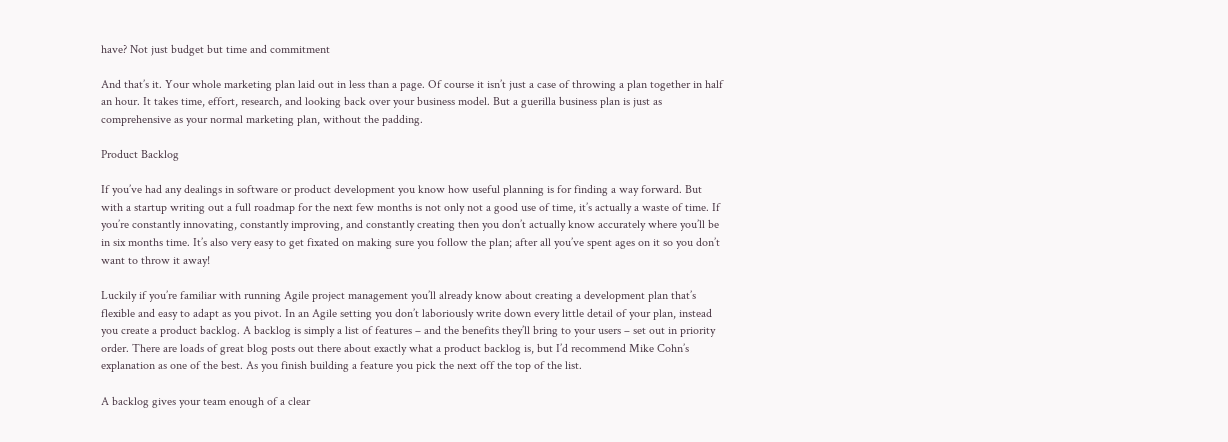have? Not just budget but time and commitment

And that’s it. Your whole marketing plan laid out in less than a page. Of course it isn’t just a case of throwing a plan together in half an hour. It takes time, effort, research, and looking back over your business model. But a guerilla business plan is just as comprehensive as your normal marketing plan, without the padding.

Product Backlog

If you’ve had any dealings in software or product development you know how useful planning is for finding a way forward. But with a startup writing out a full roadmap for the next few months is not only not a good use of time, it’s actually a waste of time. If you’re constantly innovating, constantly improving, and constantly creating then you don’t actually know accurately where you’ll be in six months time. It’s also very easy to get fixated on making sure you follow the plan; after all you’ve spent ages on it so you don’t want to throw it away!

Luckily if you’re familiar with running Agile project management you’ll already know about creating a development plan that’s flexible and easy to adapt as you pivot. In an Agile setting you don’t laboriously write down every little detail of your plan, instead you create a product backlog. A backlog is simply a list of features – and the benefits they’ll bring to your users – set out in priority order. There are loads of great blog posts out there about exactly what a product backlog is, but I’d recommend Mike Cohn’s explanation as one of the best. As you finish building a feature you pick the next off the top of the list.

A backlog gives your team enough of a clear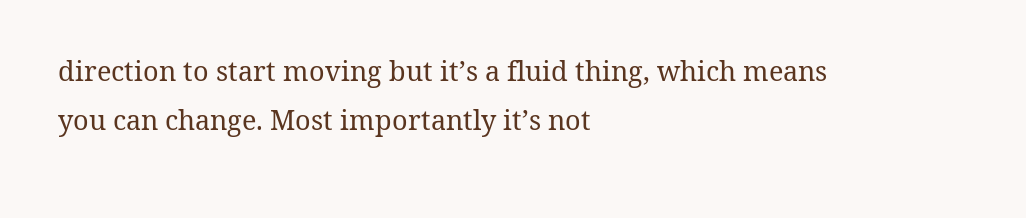direction to start moving but it’s a fluid thing, which means you can change. Most importantly it’s not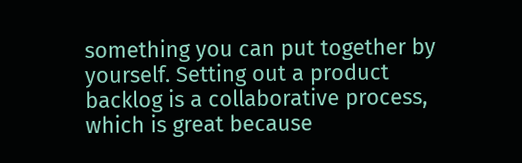something you can put together by yourself. Setting out a product backlog is a collaborative process, which is great because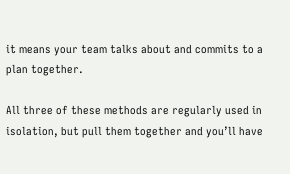it means your team talks about and commits to a plan together.

All three of these methods are regularly used in isolation, but pull them together and you’ll have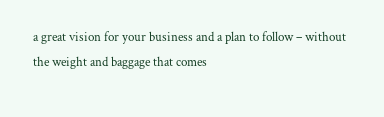a great vision for your business and a plan to follow – without the weight and baggage that comes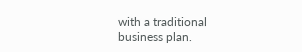with a traditional business plan.